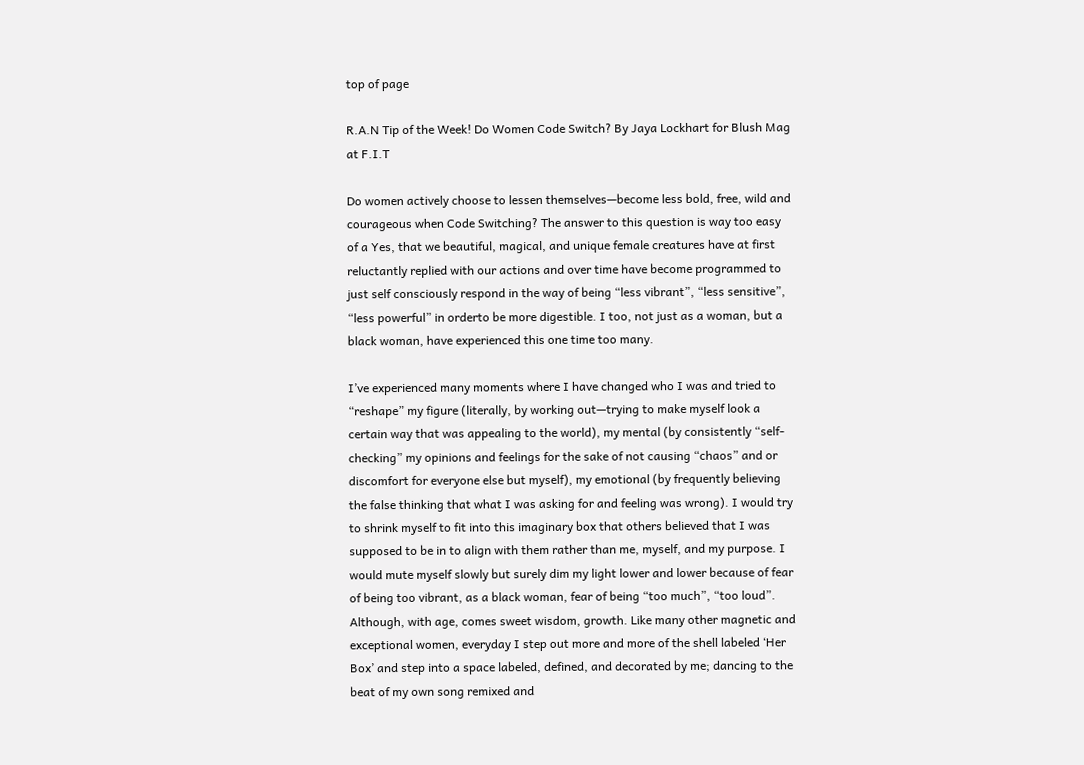top of page

R.A.N Tip of the Week! Do Women Code Switch? By Jaya Lockhart for Blush Mag at F.I.T

Do women actively choose to lessen themselves—become less bold, free, wild and courageous when Code Switching? The answer to this question is way too easy of a Yes, that we beautiful, magical, and unique female creatures have at first reluctantly replied with our actions and over time have become programmed to just self consciously respond in the way of being “less vibrant”, “less sensitive”, “less powerful” in orderto be more digestible. I too, not just as a woman, but a black woman, have experienced this one time too many.

I’ve experienced many moments where I have changed who I was and tried to “reshape” my figure (literally, by working out—trying to make myself look a certain way that was appealing to the world), my mental (by consistently “self-checking” my opinions and feelings for the sake of not causing “chaos” and or discomfort for everyone else but myself), my emotional (by frequently believing the false thinking that what I was asking for and feeling was wrong). I would try to shrink myself to fit into this imaginary box that others believed that I was supposed to be in to align with them rather than me, myself, and my purpose. I would mute myself slowly but surely dim my light lower and lower because of fear of being too vibrant, as a black woman, fear of being “too much”, “too loud”. Although, with age, comes sweet wisdom, growth. Like many other magnetic and exceptional women, everyday I step out more and more of the shell labeled ‘Her Box’ and step into a space labeled, defined, and decorated by me; dancing to the beat of my own song remixed and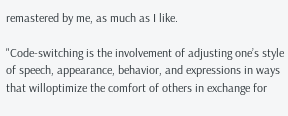remastered by me, as much as I like.

"Code-switching is the involvement of adjusting one’s style of speech, appearance, behavior, and expressions in ways that willoptimize the comfort of others in exchange for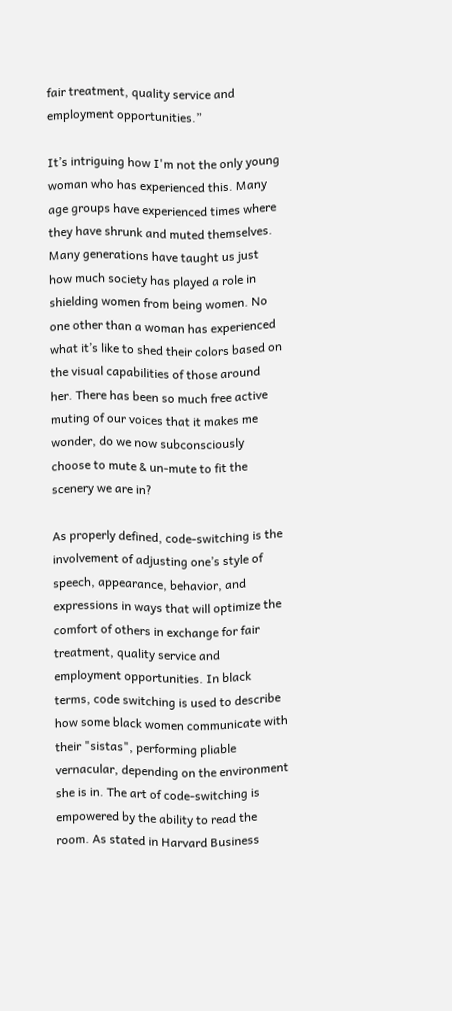fair treatment, quality service and employment opportunities.”

It’s intriguing how I'm not the only young woman who has experienced this. Many age groups have experienced times where they have shrunk and muted themselves. Many generations have taught us just how much society has played a role in shielding women from being women. No one other than a woman has experienced what it’s like to shed their colors based on the visual capabilities of those around her. There has been so much free active muting of our voices that it makes me wonder, do we now subconsciously choose to mute & un-mute to fit the scenery we are in?

As properly defined, code-switching is the involvement of adjusting one’s style of speech, appearance, behavior, and expressions in ways that will optimize the comfort of others in exchange for fair treatment, quality service and employment opportunities. In black terms, code switching is used to describe how some black women communicate with their "sistas", performing pliable vernacular, depending on the environment she is in. The art of code-switching is empowered by the ability to read the room. As stated in Harvard Business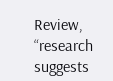Review, “research suggests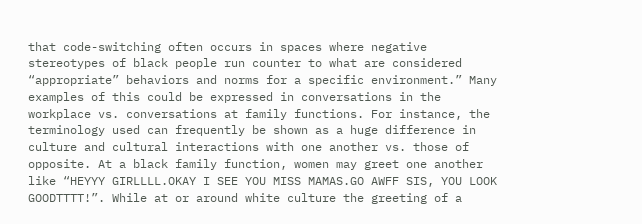that code-switching often occurs in spaces where negative stereotypes of black people run counter to what are considered “appropriate” behaviors and norms for a specific environment.” Many examples of this could be expressed in conversations in the workplace vs. conversations at family functions. For instance, the terminology used can frequently be shown as a huge difference in culture and cultural interactions with one another vs. those of opposite. At a black family function, women may greet one another like “HEYYY GIRLLLL.OKAY I SEE YOU MISS MAMAS.GO AWFF SIS, YOU LOOK GOODTTTT!”. While at or around white culture the greeting of a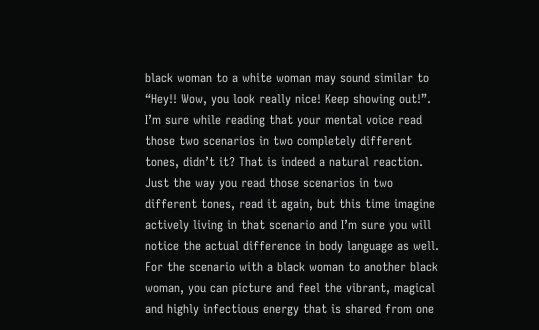black woman to a white woman may sound similar to “Hey!! Wow, you look really nice! Keep showing out!”. I’m sure while reading that your mental voice read those two scenarios in two completely different tones, didn’t it? That is indeed a natural reaction. Just the way you read those scenarios in two different tones, read it again, but this time imagine actively living in that scenario and I’m sure you will notice the actual difference in body language as well. For the scenario with a black woman to another black woman, you can picture and feel the vibrant, magical and highly infectious energy that is shared from one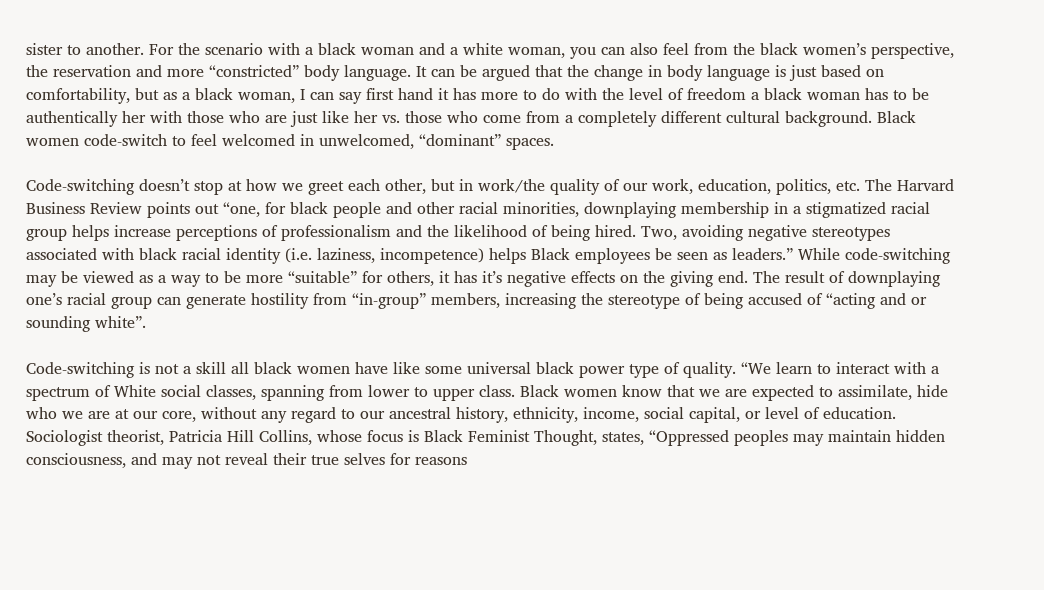sister to another. For the scenario with a black woman and a white woman, you can also feel from the black women’s perspective, the reservation and more “constricted” body language. It can be argued that the change in body language is just based on comfortability, but as a black woman, I can say first hand it has more to do with the level of freedom a black woman has to be authentically her with those who are just like her vs. those who come from a completely different cultural background. Black women code-switch to feel welcomed in unwelcomed, “dominant” spaces.

Code-switching doesn’t stop at how we greet each other, but in work/the quality of our work, education, politics, etc. The Harvard Business Review points out “one, for black people and other racial minorities, downplaying membership in a stigmatized racial group helps increase perceptions of professionalism and the likelihood of being hired. Two, avoiding negative stereotypes associated with black racial identity (i.e. laziness, incompetence) helps Black employees be seen as leaders.” While code-switching may be viewed as a way to be more “suitable” for others, it has it’s negative effects on the giving end. The result of downplaying one’s racial group can generate hostility from “in-group” members, increasing the stereotype of being accused of “acting and or sounding white”.

Code-switching is not a skill all black women have like some universal black power type of quality. “We learn to interact with a spectrum of White social classes, spanning from lower to upper class. Black women know that we are expected to assimilate, hide who we are at our core, without any regard to our ancestral history, ethnicity, income, social capital, or level of education. Sociologist theorist, Patricia Hill Collins, whose focus is Black Feminist Thought, states, “Oppressed peoples may maintain hidden consciousness, and may not reveal their true selves for reasons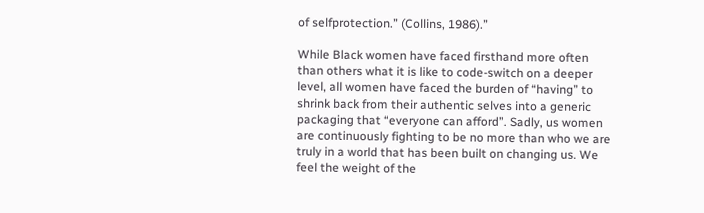of selfprotection.” (Collins, 1986).”

While Black women have faced firsthand more often than others what it is like to code-switch on a deeper level, all women have faced the burden of “having” to shrink back from their authentic selves into a generic packaging that “everyone can afford”. Sadly, us women are continuously fighting to be no more than who we are truly in a world that has been built on changing us. We feel the weight of the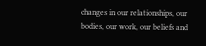changes in our relationships, our bodies, our work, our beliefs and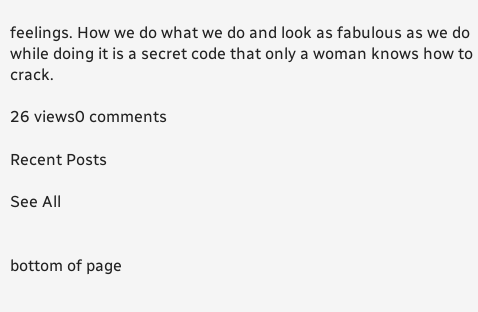feelings. How we do what we do and look as fabulous as we do while doing it is a secret code that only a woman knows how to crack.

26 views0 comments

Recent Posts

See All


bottom of page